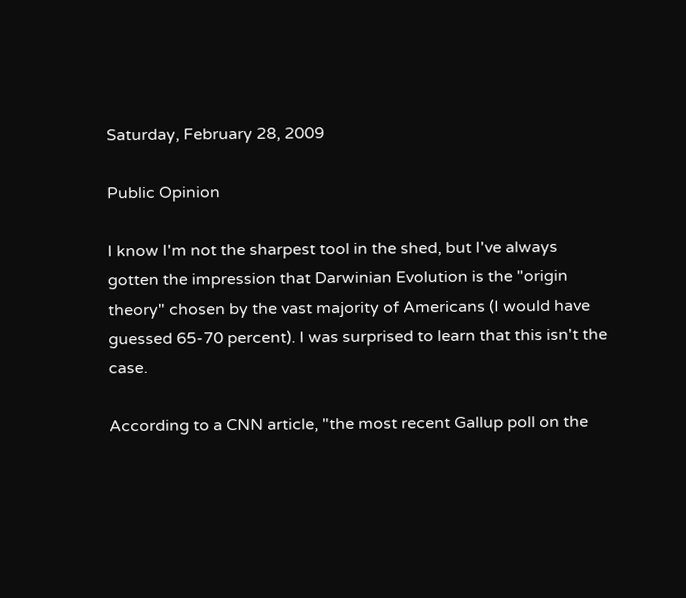Saturday, February 28, 2009

Public Opinion

I know I'm not the sharpest tool in the shed, but I've always gotten the impression that Darwinian Evolution is the "origin theory" chosen by the vast majority of Americans (I would have guessed 65-70 percent). I was surprised to learn that this isn't the case.

According to a CNN article, "the most recent Gallup poll on the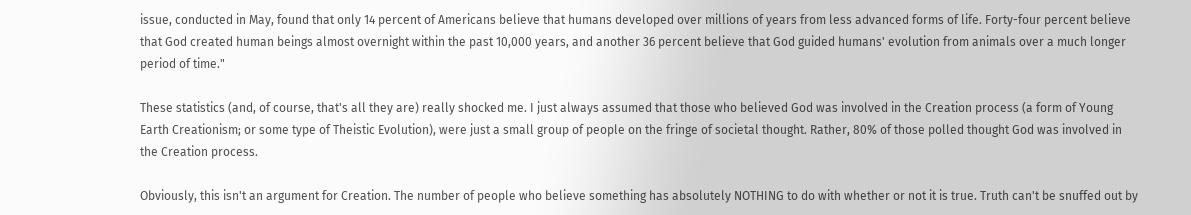issue, conducted in May, found that only 14 percent of Americans believe that humans developed over millions of years from less advanced forms of life. Forty-four percent believe that God created human beings almost overnight within the past 10,000 years, and another 36 percent believe that God guided humans' evolution from animals over a much longer period of time."

These statistics (and, of course, that's all they are) really shocked me. I just always assumed that those who believed God was involved in the Creation process (a form of Young Earth Creationism; or some type of Theistic Evolution), were just a small group of people on the fringe of societal thought. Rather, 80% of those polled thought God was involved in the Creation process.

Obviously, this isn't an argument for Creation. The number of people who believe something has absolutely NOTHING to do with whether or not it is true. Truth can't be snuffed out by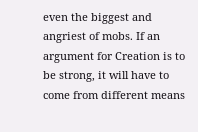even the biggest and angriest of mobs. If an argument for Creation is to be strong, it will have to come from different means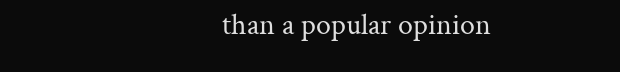than a popular opinion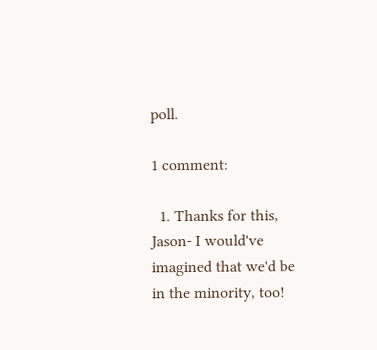poll.

1 comment:

  1. Thanks for this, Jason- I would've imagined that we'd be in the minority, too!